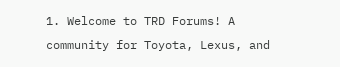1. Welcome to TRD Forums! A community for Toyota, Lexus, and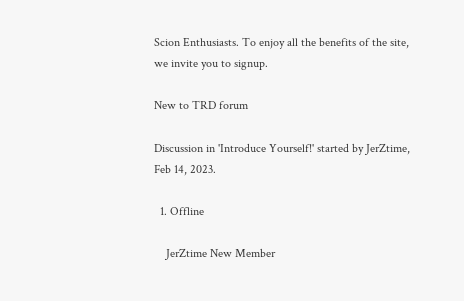Scion Enthusiasts. To enjoy all the benefits of the site, we invite you to signup.

New to TRD forum

Discussion in 'Introduce Yourself!' started by JerZtime, Feb 14, 2023.

  1. Offline

    JerZtime New Member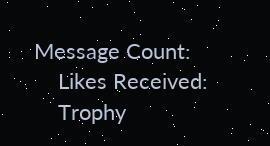Message Count:
    Likes Received:
    Trophy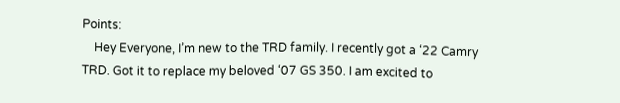Points:
    Hey Everyone, I’m new to the TRD family. I recently got a ‘22 Camry TRD. Got it to replace my beloved ‘07 GS 350. I am excited to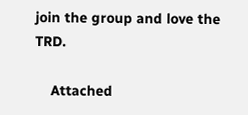join the group and love the TRD.

    Attached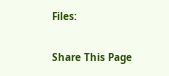Files:

Share This Page